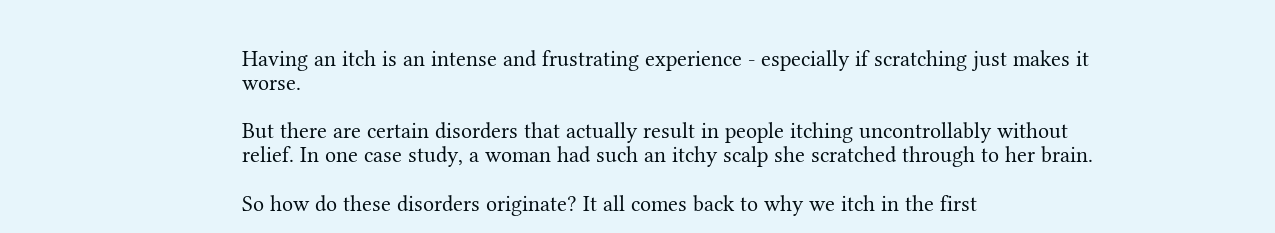Having an itch is an intense and frustrating experience - especially if scratching just makes it worse.

But there are certain disorders that actually result in people itching uncontrollably without relief. In one case study, a woman had such an itchy scalp she scratched through to her brain.

So how do these disorders originate? It all comes back to why we itch in the first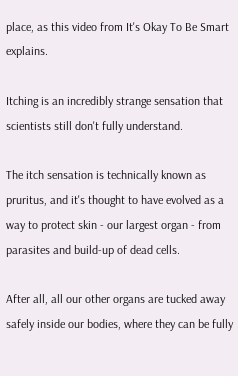place, as this video from It's Okay To Be Smart explains.

Itching is an incredibly strange sensation that scientists still don't fully understand.

The itch sensation is technically known as pruritus, and it's thought to have evolved as a way to protect skin - our largest organ - from parasites and build-up of dead cells.

After all, all our other organs are tucked away safely inside our bodies, where they can be fully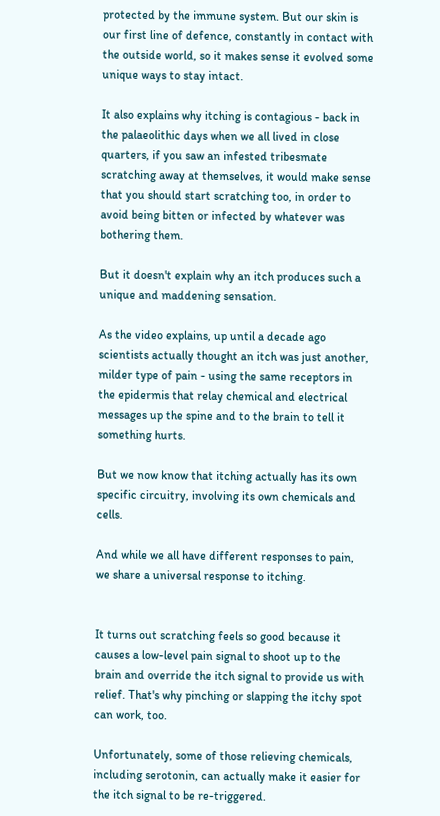protected by the immune system. But our skin is our first line of defence, constantly in contact with the outside world, so it makes sense it evolved some unique ways to stay intact.

It also explains why itching is contagious - back in the palaeolithic days when we all lived in close quarters, if you saw an infested tribesmate scratching away at themselves, it would make sense that you should start scratching too, in order to avoid being bitten or infected by whatever was bothering them.

But it doesn't explain why an itch produces such a unique and maddening sensation.

As the video explains, up until a decade ago scientists actually thought an itch was just another, milder type of pain - using the same receptors in the epidermis that relay chemical and electrical messages up the spine and to the brain to tell it something hurts.

But we now know that itching actually has its own specific circuitry, involving its own chemicals and cells.

And while we all have different responses to pain, we share a universal response to itching.


It turns out scratching feels so good because it causes a low-level pain signal to shoot up to the brain and override the itch signal to provide us with relief. That's why pinching or slapping the itchy spot can work, too.

Unfortunately, some of those relieving chemicals, including serotonin, can actually make it easier for the itch signal to be re-triggered.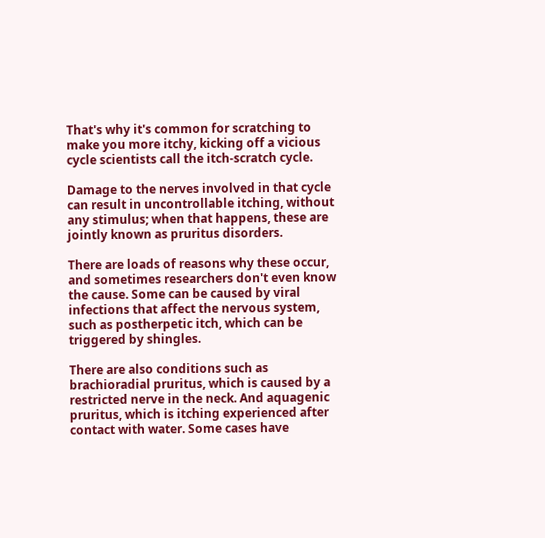That's why it's common for scratching to make you more itchy, kicking off a vicious cycle scientists call the itch-scratch cycle.

Damage to the nerves involved in that cycle can result in uncontrollable itching, without any stimulus; when that happens, these are jointly known as pruritus disorders.

There are loads of reasons why these occur, and sometimes researchers don't even know the cause. Some can be caused by viral infections that affect the nervous system, such as postherpetic itch, which can be triggered by shingles.

There are also conditions such as brachioradial pruritus, which is caused by a restricted nerve in the neck. And aquagenic pruritus, which is itching experienced after contact with water. Some cases have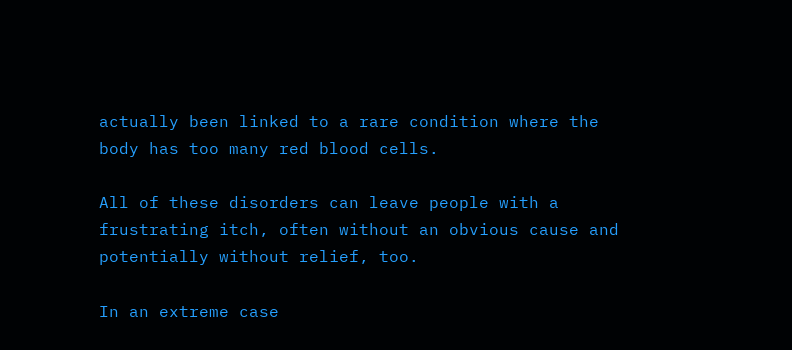actually been linked to a rare condition where the body has too many red blood cells.

All of these disorders can leave people with a frustrating itch, often without an obvious cause and potentially without relief, too.

In an extreme case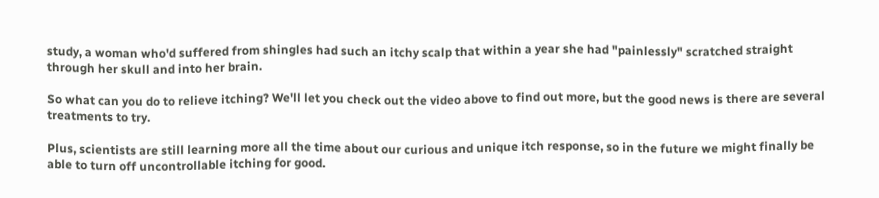study, a woman who'd suffered from shingles had such an itchy scalp that within a year she had "painlessly" scratched straight through her skull and into her brain.

So what can you do to relieve itching? We'll let you check out the video above to find out more, but the good news is there are several treatments to try.

Plus, scientists are still learning more all the time about our curious and unique itch response, so in the future we might finally be able to turn off uncontrollable itching for good.